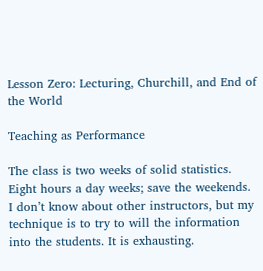Lesson Zero: Lecturing, Churchill, and End of the World

Teaching as Performance

The class is two weeks of solid statistics. Eight hours a day weeks; save the weekends. I don’t know about other instructors, but my technique is to try to will the information into the students. It is exhausting.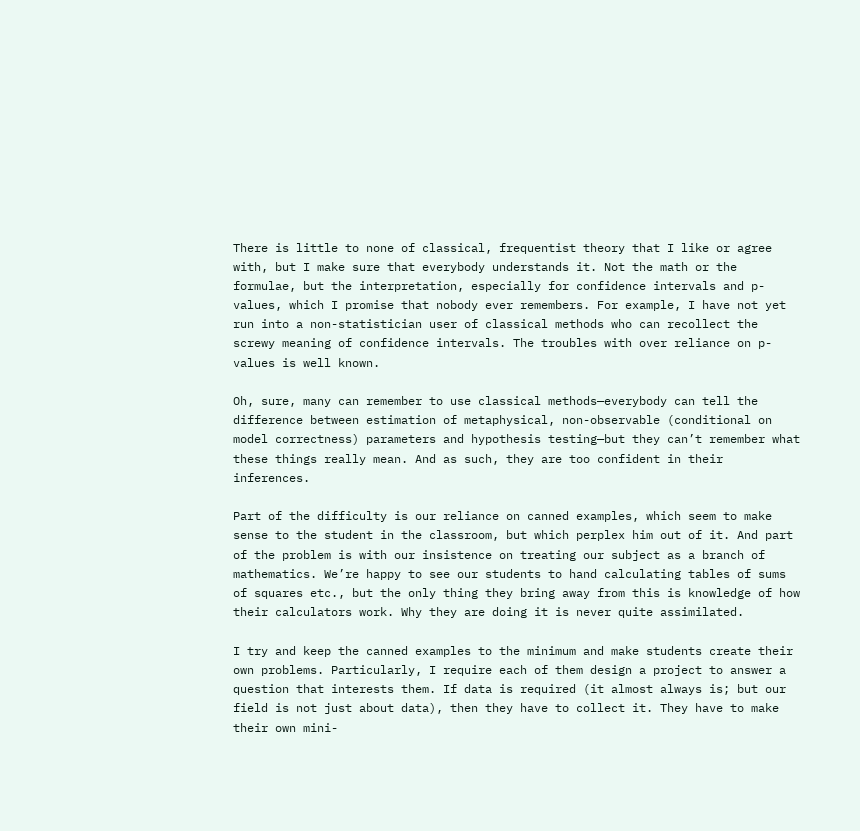There is little to none of classical, frequentist theory that I like or agree with, but I make sure that everybody understands it. Not the math or the formulae, but the interpretation, especially for confidence intervals and p-values, which I promise that nobody ever remembers. For example, I have not yet run into a non-statistician user of classical methods who can recollect the screwy meaning of confidence intervals. The troubles with over reliance on p-values is well known.

Oh, sure, many can remember to use classical methods—everybody can tell the difference between estimation of metaphysical, non-observable (conditional on model correctness) parameters and hypothesis testing—but they can’t remember what these things really mean. And as such, they are too confident in their inferences.

Part of the difficulty is our reliance on canned examples, which seem to make sense to the student in the classroom, but which perplex him out of it. And part of the problem is with our insistence on treating our subject as a branch of mathematics. We’re happy to see our students to hand calculating tables of sums of squares etc., but the only thing they bring away from this is knowledge of how their calculators work. Why they are doing it is never quite assimilated.

I try and keep the canned examples to the minimum and make students create their own problems. Particularly, I require each of them design a project to answer a question that interests them. If data is required (it almost always is; but our field is not just about data), then they have to collect it. They have to make their own mini-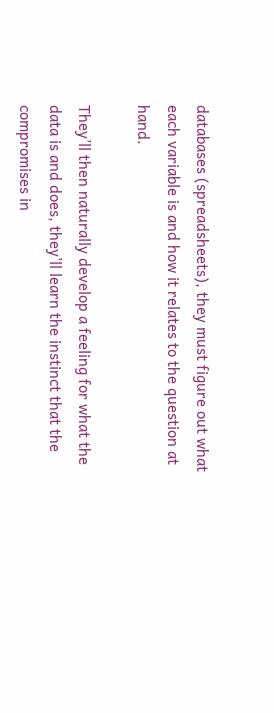databases (spreadsheets), they must figure out what each variable is and how it relates to the question at hand.

They’ll then naturally develop a feeling for what the data is and does, they’ll learn the instinct that the compromises in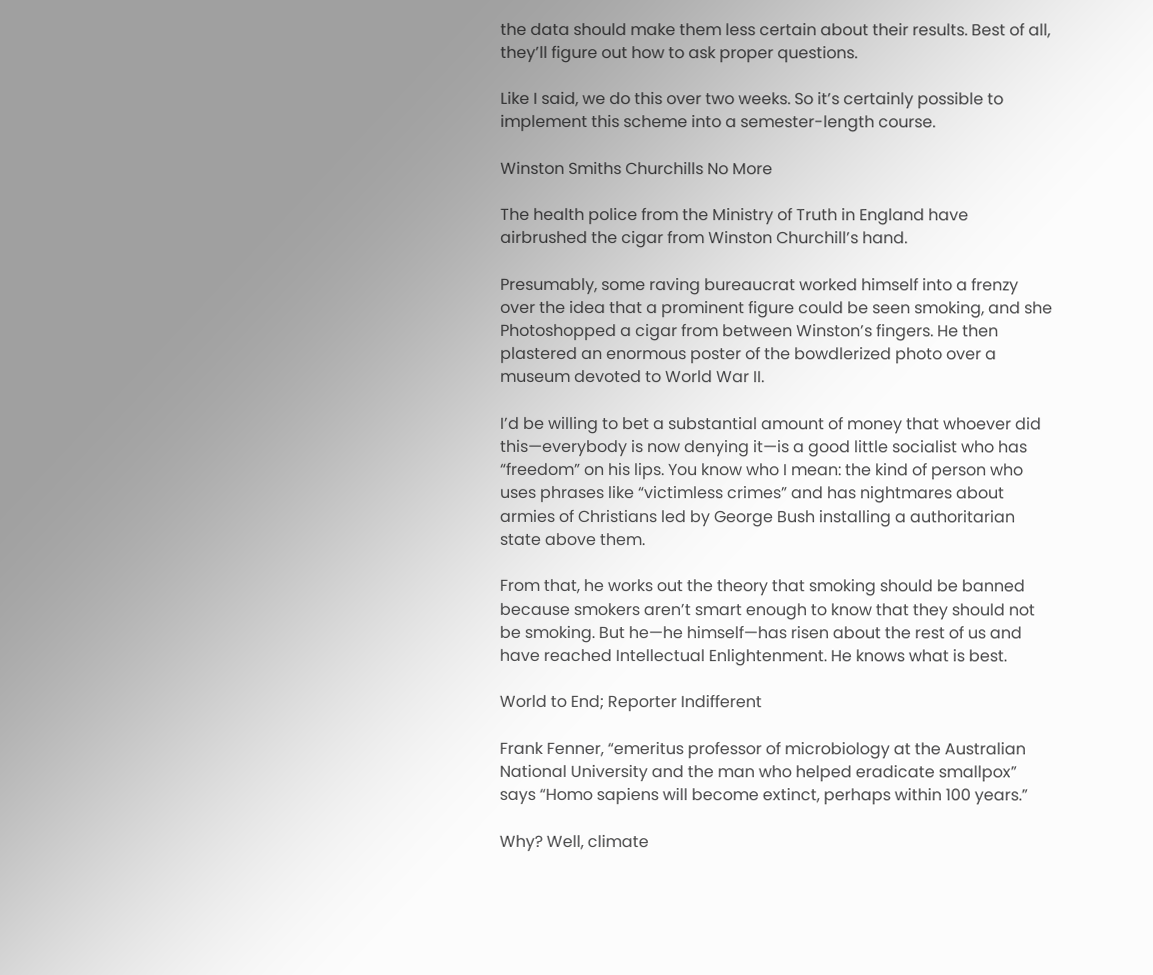the data should make them less certain about their results. Best of all, they’ll figure out how to ask proper questions.

Like I said, we do this over two weeks. So it’s certainly possible to implement this scheme into a semester-length course.

Winston Smiths Churchills No More

The health police from the Ministry of Truth in England have airbrushed the cigar from Winston Churchill’s hand.

Presumably, some raving bureaucrat worked himself into a frenzy over the idea that a prominent figure could be seen smoking, and she Photoshopped a cigar from between Winston’s fingers. He then plastered an enormous poster of the bowdlerized photo over a museum devoted to World War II.

I’d be willing to bet a substantial amount of money that whoever did this—everybody is now denying it—is a good little socialist who has “freedom” on his lips. You know who I mean: the kind of person who uses phrases like “victimless crimes” and has nightmares about armies of Christians led by George Bush installing a authoritarian state above them.

From that, he works out the theory that smoking should be banned because smokers aren’t smart enough to know that they should not be smoking. But he—he himself—has risen about the rest of us and have reached Intellectual Enlightenment. He knows what is best.

World to End; Reporter Indifferent

Frank Fenner, “emeritus professor of microbiology at the Australian National University and the man who helped eradicate smallpox” says “Homo sapiens will become extinct, perhaps within 100 years.”

Why? Well, climate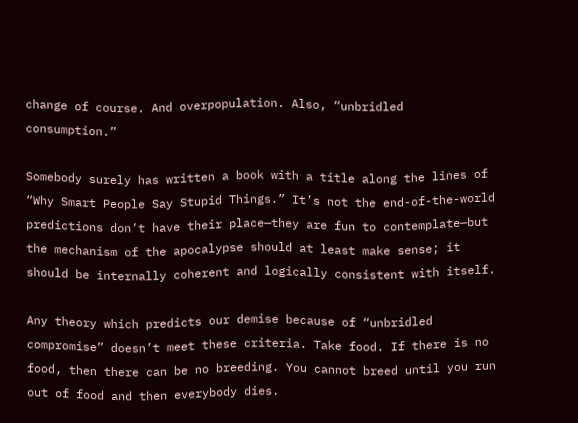change of course. And overpopulation. Also, “unbridled consumption.”

Somebody surely has written a book with a title along the lines of “Why Smart People Say Stupid Things.” It’s not the end-of-the-world predictions don’t have their place—they are fun to contemplate—but the mechanism of the apocalypse should at least make sense; it should be internally coherent and logically consistent with itself.

Any theory which predicts our demise because of “unbridled compromise” doesn’t meet these criteria. Take food. If there is no food, then there can be no breeding. You cannot breed until you run out of food and then everybody dies.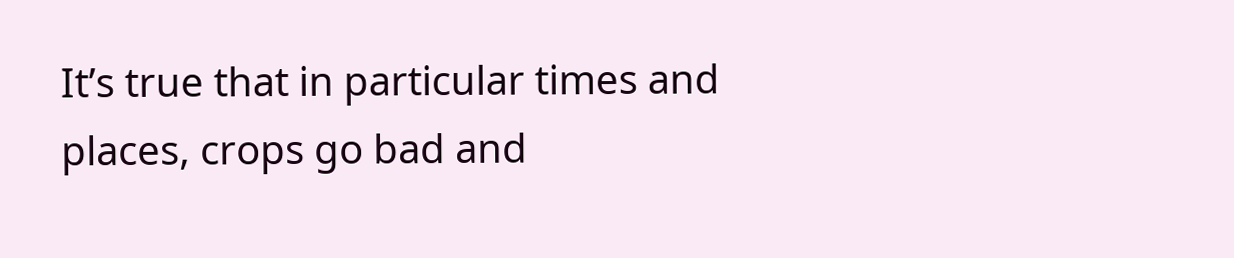It’s true that in particular times and places, crops go bad and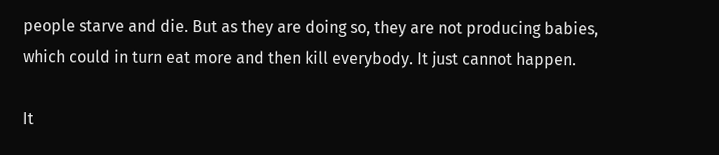people starve and die. But as they are doing so, they are not producing babies, which could in turn eat more and then kill everybody. It just cannot happen.

It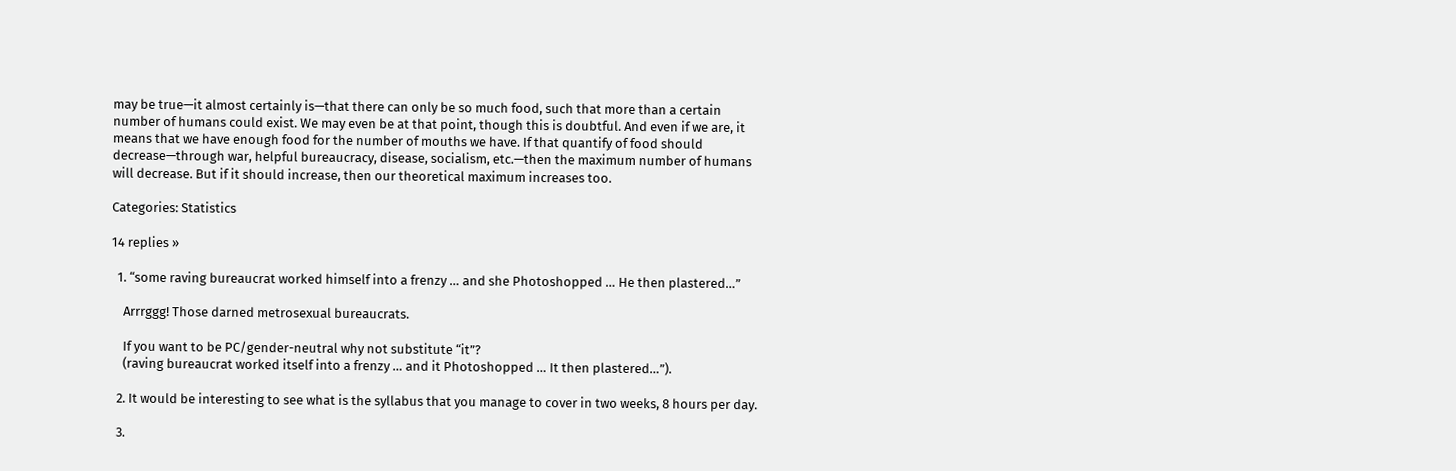may be true—it almost certainly is—that there can only be so much food, such that more than a certain number of humans could exist. We may even be at that point, though this is doubtful. And even if we are, it means that we have enough food for the number of mouths we have. If that quantify of food should decrease—through war, helpful bureaucracy, disease, socialism, etc.—then the maximum number of humans will decrease. But if it should increase, then our theoretical maximum increases too.

Categories: Statistics

14 replies »

  1. “some raving bureaucrat worked himself into a frenzy … and she Photoshopped … He then plastered…”

    Arrrggg! Those darned metrosexual bureaucrats.

    If you want to be PC/gender-neutral why not substitute “it”?
    (raving bureaucrat worked itself into a frenzy … and it Photoshopped … It then plastered…”).

  2. It would be interesting to see what is the syllabus that you manage to cover in two weeks, 8 hours per day.

  3.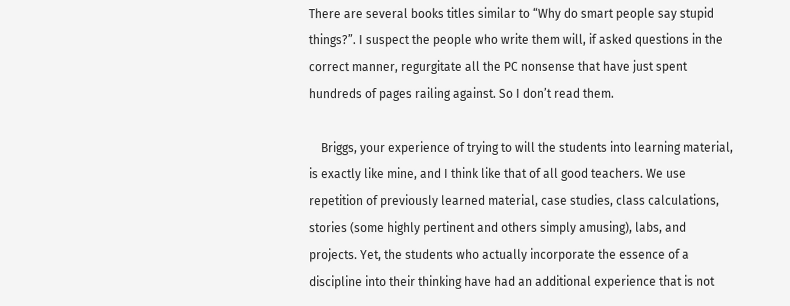There are several books titles similar to “Why do smart people say stupid things?”. I suspect the people who write them will, if asked questions in the correct manner, regurgitate all the PC nonsense that have just spent hundreds of pages railing against. So I don’t read them.

    Briggs, your experience of trying to will the students into learning material, is exactly like mine, and I think like that of all good teachers. We use repetition of previously learned material, case studies, class calculations, stories (some highly pertinent and others simply amusing), labs, and projects. Yet, the students who actually incorporate the essence of a discipline into their thinking have had an additional experience that is not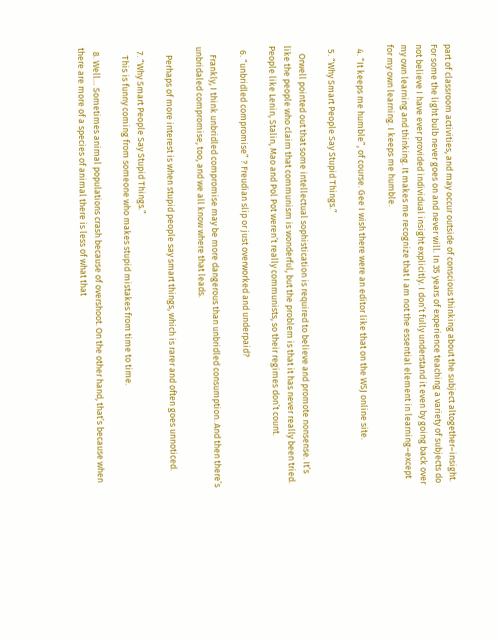part of classroom activities, and may occur outside of conscious thinking about the subject altogether–insight. For some the light bulb never goes on and never will. In 35 years of experience teaching a variety of subjects do not believe I have ever provided individual insight explicitly. I don’t fully understand it even by going back over my own learning and thinking. It makes me recognize that I am not the essential element in learning–except for my own learning. I keeps me humble.

  4. “It keeps me humble”, of course. Gee I wish there were an editor like that on the WSJ online site.

  5. “Why Smart People Say Stupid Things.”

    Orwell pointed out that some intellectual sophistication is required to believe and promote nonsense. It’s like the people who claim that communism is wonderful, but the problem is that it has never really been tried. People like Lenin, Stalin, Mao and Pol Pot weren’t really communists, so their regimes don’t count.

  6. “unbridled compromise” ? Freudian slip or just overworked and underpaid?

    Frankly, I think unbridled compromise may be more dangerous than unbridled consumption. And then there’s unbridaled compromise, too, and we all know where that leads.

    Perhaps of more interest is when stupid people say smart things, which is rarer and often goes unnoticed.

  7. “Why Smart People Say Stupid Things.”
    This is funny coming from someone who makes stupid mistakes from time to time.

  8. Well… Sometimes animal populations crash because of overshoot. On the other hand, that’s because when there are more of a species of animal there is less of what that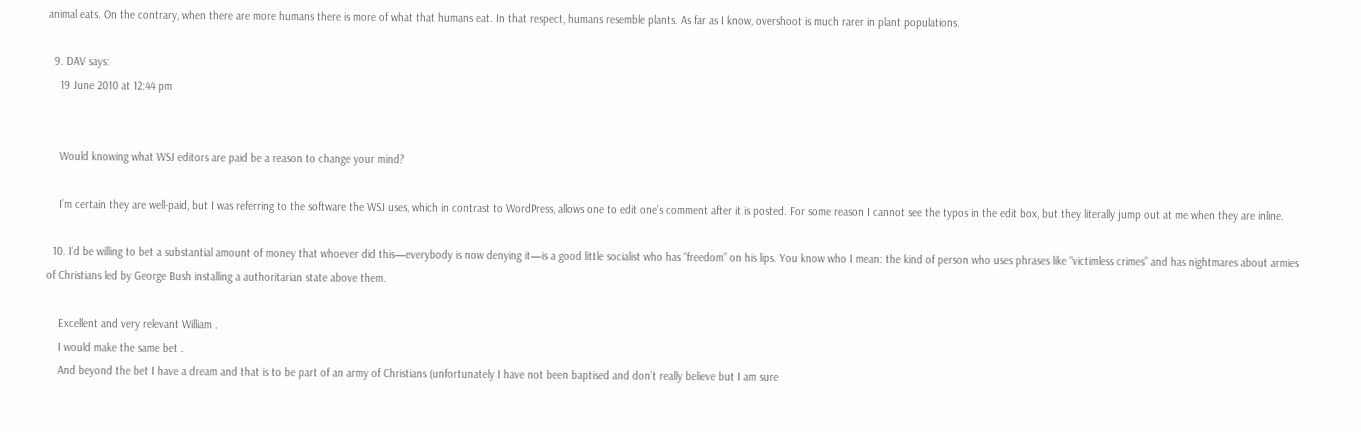animal eats. On the contrary, when there are more humans there is more of what that humans eat. In that respect, humans resemble plants. As far as I know, overshoot is much rarer in plant populations.

  9. DAV says:
    19 June 2010 at 12:44 pm


    Would knowing what WSJ editors are paid be a reason to change your mind?

    I’m certain they are well-paid, but I was referring to the software the WSJ uses, which in contrast to WordPress, allows one to edit one’s comment after it is posted. For some reason I cannot see the typos in the edit box, but they literally jump out at me when they are inline.

  10. I’d be willing to bet a substantial amount of money that whoever did this—everybody is now denying it—is a good little socialist who has “freedom” on his lips. You know who I mean: the kind of person who uses phrases like “victimless crimes” and has nightmares about armies of Christians led by George Bush installing a authoritarian state above them.

    Excellent and very relevant William .
    I would make the same bet .
    And beyond the bet I have a dream and that is to be part of an army of Christians (unfortunately I have not been baptised and don’t really believe but I am sure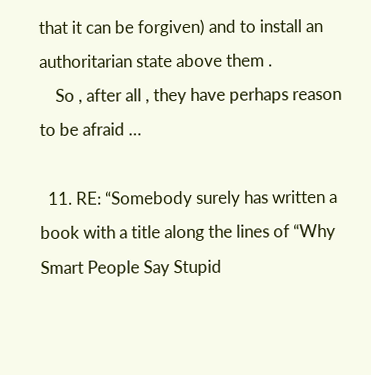that it can be forgiven) and to install an authoritarian state above them .
    So , after all , they have perhaps reason to be afraid …

  11. RE: “Somebody surely has written a book with a title along the lines of “Why Smart People Say Stupid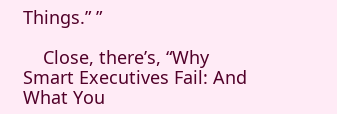Things.” ”

    Close, there’s, “Why Smart Executives Fail: And What You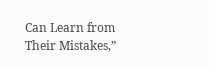Can Learn from Their Mistakes,”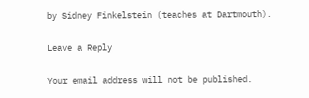by Sidney Finkelstein (teaches at Dartmouth).

Leave a Reply

Your email address will not be published.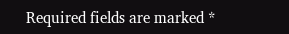Required fields are marked *